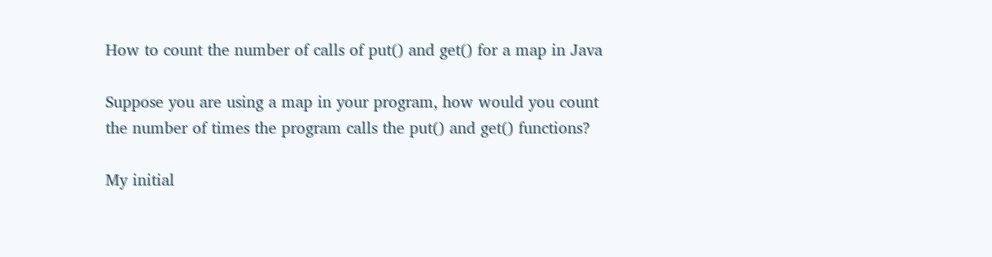How to count the number of calls of put() and get() for a map in Java

Suppose you are using a map in your program, how would you count the number of times the program calls the put() and get() functions?

My initial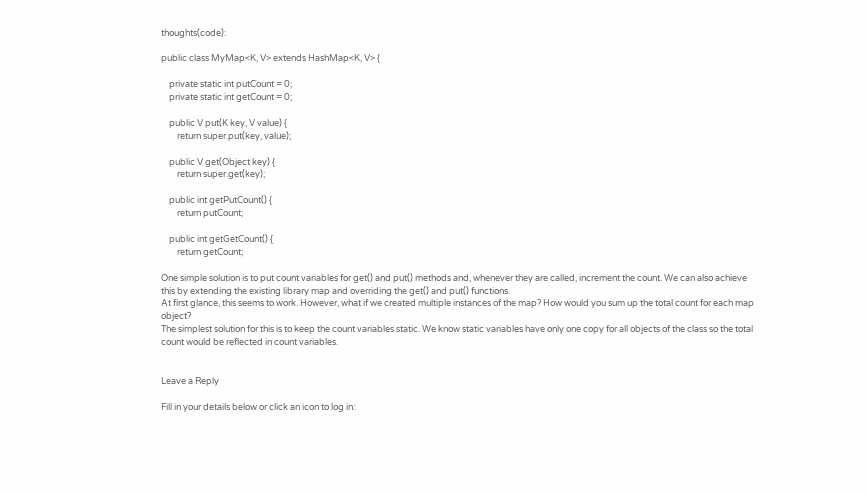thoughts(code):

public class MyMap<K, V> extends HashMap<K, V> {

    private static int putCount = 0;
    private static int getCount = 0;

    public V put(K key, V value) {
        return super.put(key, value);

    public V get(Object key) {
        return super.get(key);

    public int getPutCount() {
        return putCount;

    public int getGetCount() {
        return getCount;

One simple solution is to put count variables for get() and put() methods and, whenever they are called, increment the count. We can also achieve this by extending the existing library map and overriding the get() and put() functions.
At first glance, this seems to work. However, what if we created multiple instances of the map? How would you sum up the total count for each map object?
The simplest solution for this is to keep the count variables static. We know static variables have only one copy for all objects of the class so the total count would be reflected in count variables.


Leave a Reply

Fill in your details below or click an icon to log in: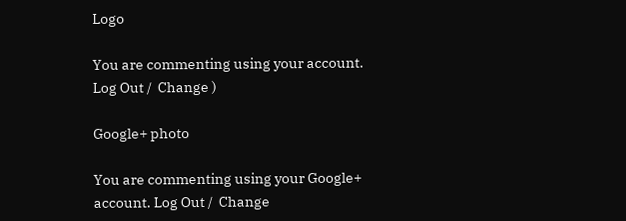Logo

You are commenting using your account. Log Out /  Change )

Google+ photo

You are commenting using your Google+ account. Log Out /  Change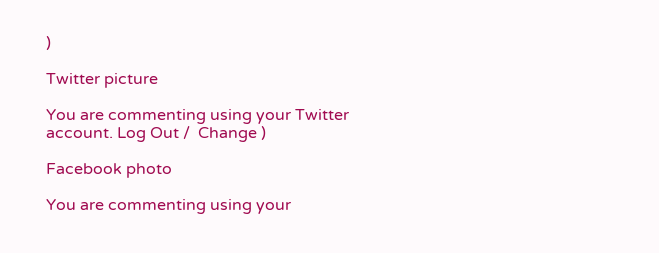)

Twitter picture

You are commenting using your Twitter account. Log Out /  Change )

Facebook photo

You are commenting using your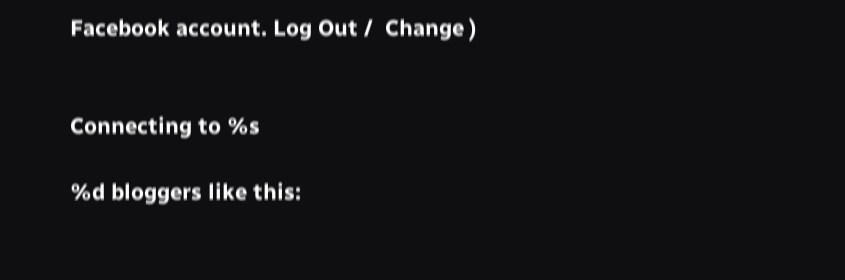Facebook account. Log Out /  Change )


Connecting to %s

%d bloggers like this: